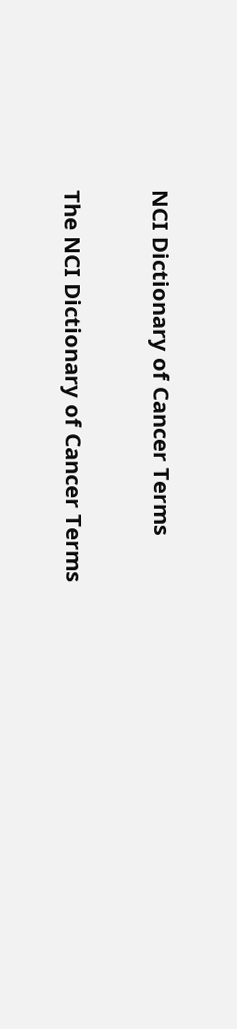NCI Dictionary of Cancer Terms

The NCI Dictionary of Cancer Terms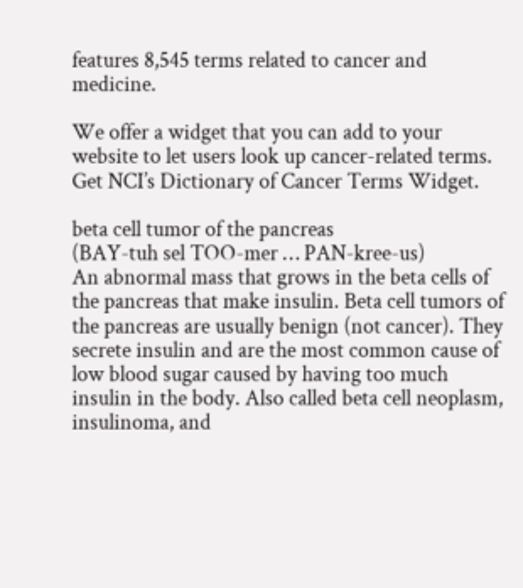features 8,545 terms related to cancer and medicine.

We offer a widget that you can add to your website to let users look up cancer-related terms. Get NCI’s Dictionary of Cancer Terms Widget.

beta cell tumor of the pancreas
(BAY-tuh sel TOO-mer … PAN-kree-us)
An abnormal mass that grows in the beta cells of the pancreas that make insulin. Beta cell tumors of the pancreas are usually benign (not cancer). They secrete insulin and are the most common cause of low blood sugar caused by having too much insulin in the body. Also called beta cell neoplasm, insulinoma, and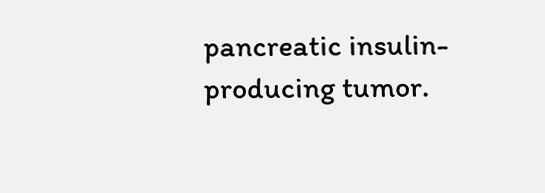pancreatic insulin-producing tumor.